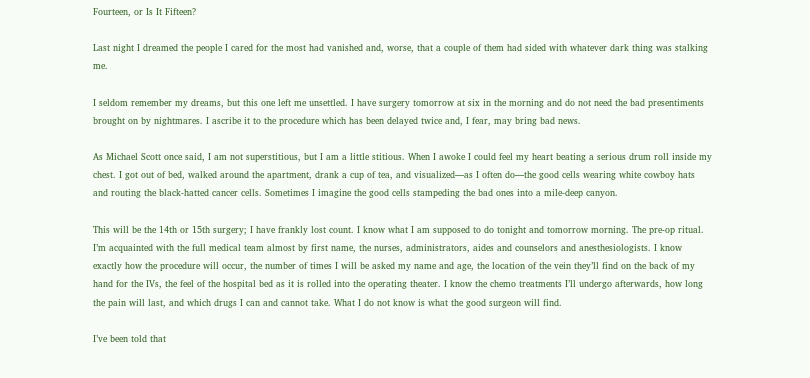Fourteen, or Is It Fifteen?

Last night I dreamed the people I cared for the most had vanished and, worse, that a couple of them had sided with whatever dark thing was stalking me.

I seldom remember my dreams, but this one left me unsettled. I have surgery tomorrow at six in the morning and do not need the bad presentiments brought on by nightmares. I ascribe it to the procedure which has been delayed twice and, I fear, may bring bad news.

As Michael Scott once said, I am not superstitious, but I am a little stitious. When I awoke I could feel my heart beating a serious drum roll inside my chest. I got out of bed, walked around the apartment, drank a cup of tea, and visualized—as I often do—the good cells wearing white cowboy hats and routing the black-hatted cancer cells. Sometimes I imagine the good cells stampeding the bad ones into a mile-deep canyon.

This will be the 14th or 15th surgery; I have frankly lost count. I know what I am supposed to do tonight and tomorrow morning. The pre-op ritual. I’m acquainted with the full medical team almost by first name, the nurses, administrators, aides and counselors and anesthesiologists. I know exactly how the procedure will occur, the number of times I will be asked my name and age, the location of the vein they’ll find on the back of my hand for the IVs, the feel of the hospital bed as it is rolled into the operating theater. I know the chemo treatments I’ll undergo afterwards, how long the pain will last, and which drugs I can and cannot take. What I do not know is what the good surgeon will find.

I’ve been told that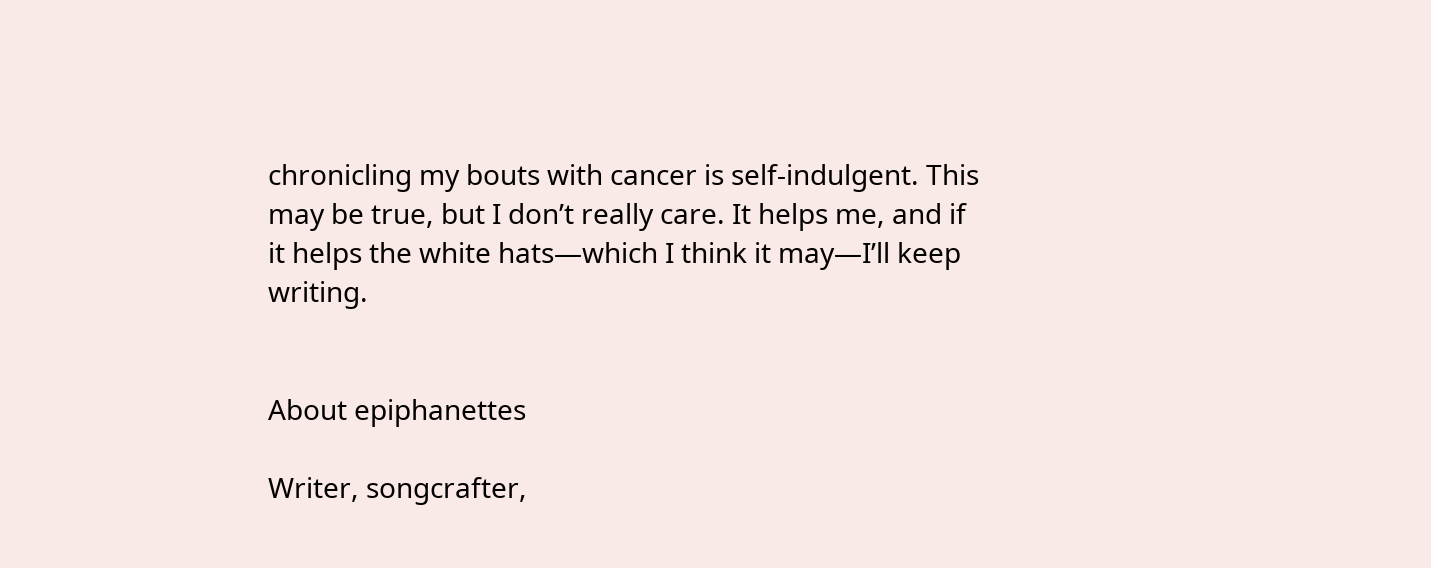chronicling my bouts with cancer is self-indulgent. This may be true, but I don’t really care. It helps me, and if it helps the white hats—which I think it may—I’ll keep writing.


About epiphanettes

Writer, songcrafter,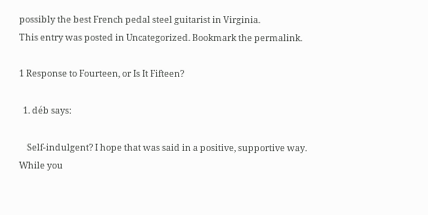possibly the best French pedal steel guitarist in Virginia.
This entry was posted in Uncategorized. Bookmark the permalink.

1 Response to Fourteen, or Is It Fifteen?

  1. déb says:

    Self-indulgent? I hope that was said in a positive, supportive way. While you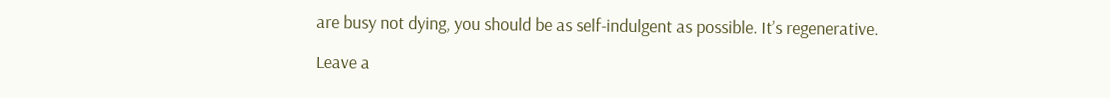are busy not dying, you should be as self-indulgent as possible. It’s regenerative.

Leave a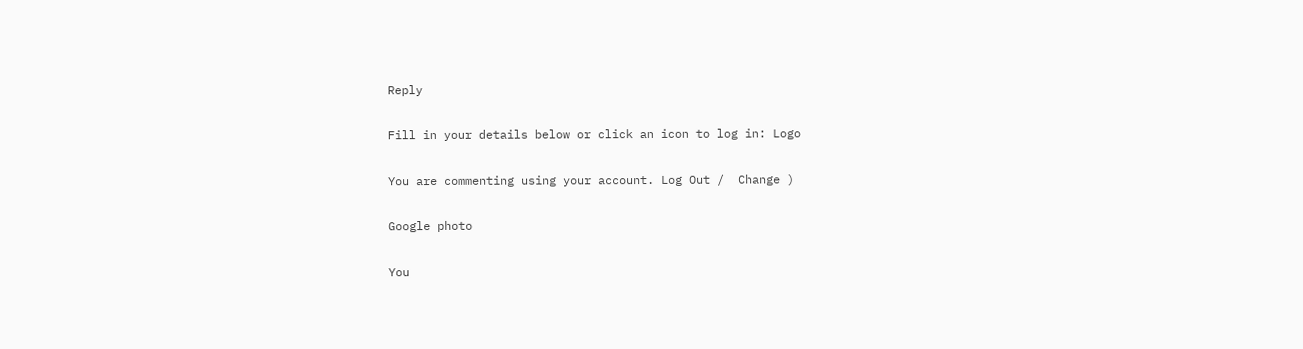Reply

Fill in your details below or click an icon to log in: Logo

You are commenting using your account. Log Out /  Change )

Google photo

You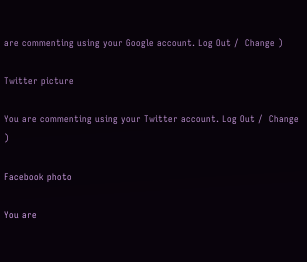are commenting using your Google account. Log Out /  Change )

Twitter picture

You are commenting using your Twitter account. Log Out /  Change )

Facebook photo

You are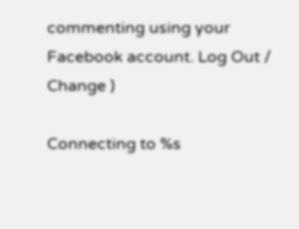commenting using your Facebook account. Log Out /  Change )

Connecting to %s